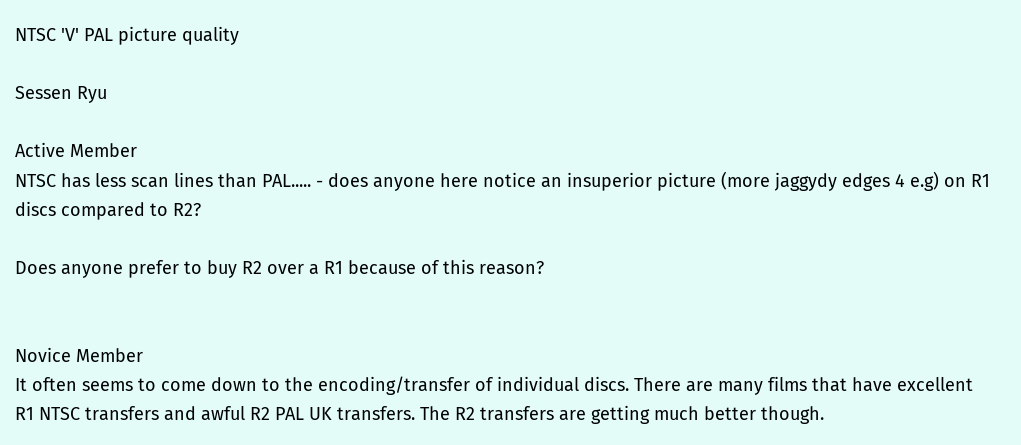NTSC 'V' PAL picture quality

Sessen Ryu

Active Member
NTSC has less scan lines than PAL..... - does anyone here notice an insuperior picture (more jaggydy edges 4 e.g) on R1 discs compared to R2?

Does anyone prefer to buy R2 over a R1 because of this reason?


Novice Member
It often seems to come down to the encoding/transfer of individual discs. There are many films that have excellent R1 NTSC transfers and awful R2 PAL UK transfers. The R2 transfers are getting much better though.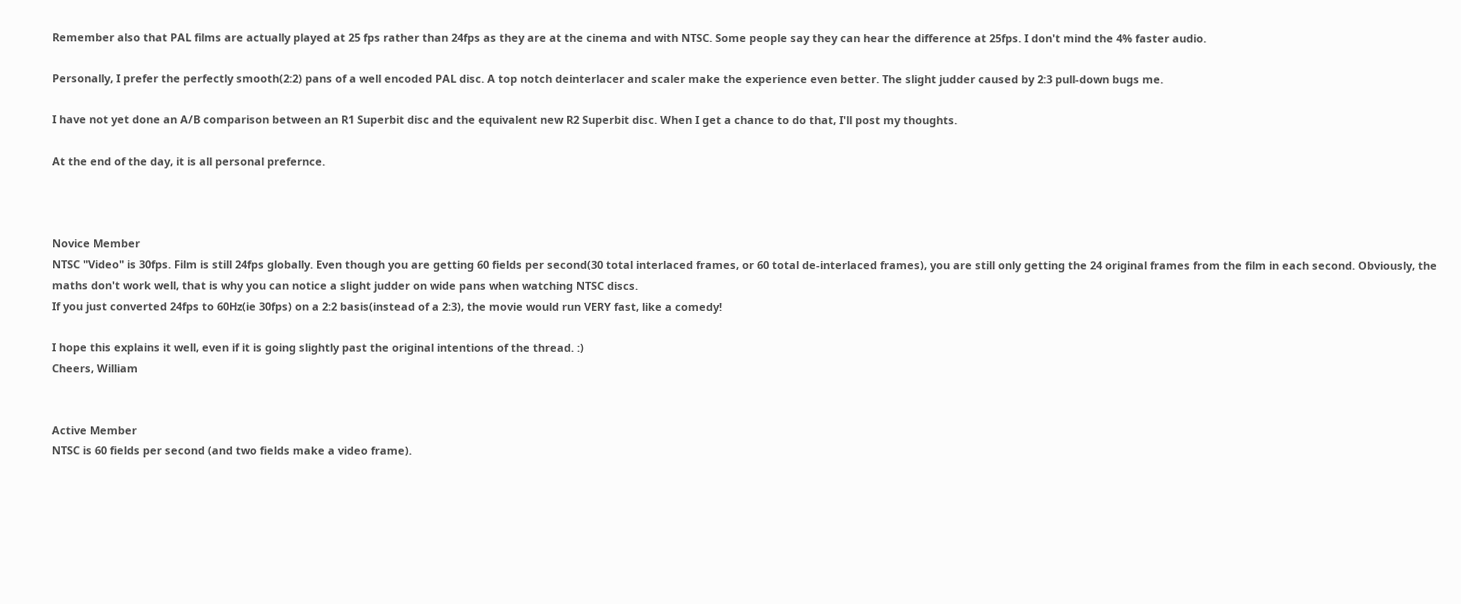Remember also that PAL films are actually played at 25 fps rather than 24fps as they are at the cinema and with NTSC. Some people say they can hear the difference at 25fps. I don't mind the 4% faster audio.

Personally, I prefer the perfectly smooth(2:2) pans of a well encoded PAL disc. A top notch deinterlacer and scaler make the experience even better. The slight judder caused by 2:3 pull-down bugs me.

I have not yet done an A/B comparison between an R1 Superbit disc and the equivalent new R2 Superbit disc. When I get a chance to do that, I'll post my thoughts.

At the end of the day, it is all personal prefernce.



Novice Member
NTSC "Video" is 30fps. Film is still 24fps globally. Even though you are getting 60 fields per second(30 total interlaced frames, or 60 total de-interlaced frames), you are still only getting the 24 original frames from the film in each second. Obviously, the maths don't work well, that is why you can notice a slight judder on wide pans when watching NTSC discs.
If you just converted 24fps to 60Hz(ie 30fps) on a 2:2 basis(instead of a 2:3), the movie would run VERY fast, like a comedy!

I hope this explains it well, even if it is going slightly past the original intentions of the thread. :)
Cheers, William


Active Member
NTSC is 60 fields per second (and two fields make a video frame).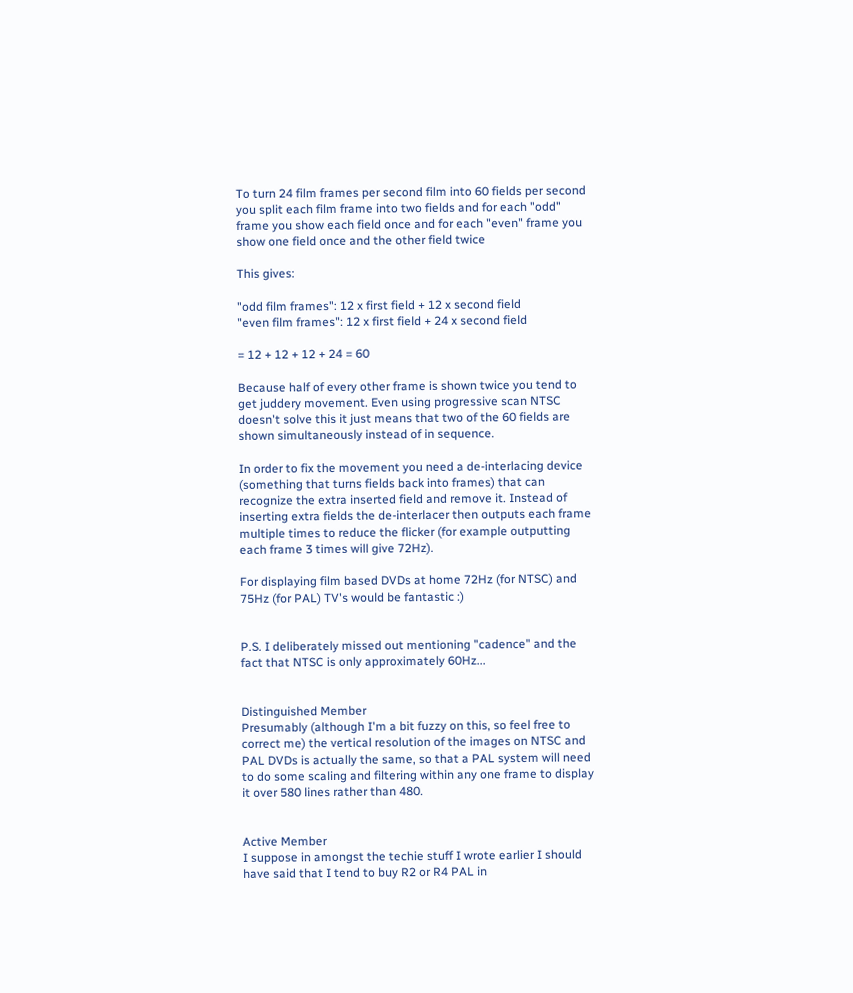To turn 24 film frames per second film into 60 fields per second you split each film frame into two fields and for each "odd" frame you show each field once and for each "even" frame you show one field once and the other field twice

This gives:

"odd film frames": 12 x first field + 12 x second field
"even film frames": 12 x first field + 24 x second field

= 12 + 12 + 12 + 24 = 60

Because half of every other frame is shown twice you tend to get juddery movement. Even using progressive scan NTSC doesn't solve this it just means that two of the 60 fields are shown simultaneously instead of in sequence.

In order to fix the movement you need a de-interlacing device (something that turns fields back into frames) that can recognize the extra inserted field and remove it. Instead of inserting extra fields the de-interlacer then outputs each frame multiple times to reduce the flicker (for example outputting each frame 3 times will give 72Hz).

For displaying film based DVDs at home 72Hz (for NTSC) and 75Hz (for PAL) TV's would be fantastic :)


P.S. I deliberately missed out mentioning "cadence" and the fact that NTSC is only approximately 60Hz...


Distinguished Member
Presumably (although I'm a bit fuzzy on this, so feel free to correct me) the vertical resolution of the images on NTSC and PAL DVDs is actually the same, so that a PAL system will need to do some scaling and filtering within any one frame to display it over 580 lines rather than 480.


Active Member
I suppose in amongst the techie stuff I wrote earlier I should have said that I tend to buy R2 or R4 PAL in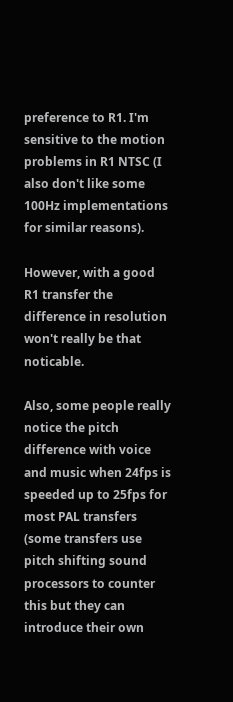preference to R1. I'm sensitive to the motion problems in R1 NTSC (I also don't like some 100Hz implementations for similar reasons).

However, with a good R1 transfer the difference in resolution won't really be that noticable.

Also, some people really notice the pitch difference with voice and music when 24fps is speeded up to 25fps for most PAL transfers (some transfers use pitch shifting sound processors to counter this but they can introduce their own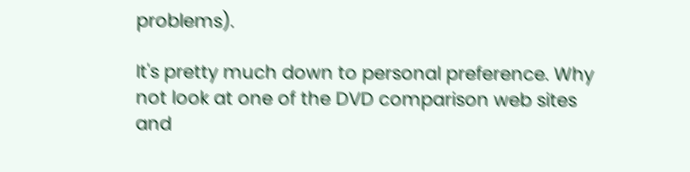problems).

It's pretty much down to personal preference. Why not look at one of the DVD comparison web sites and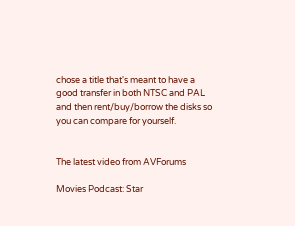chose a title that's meant to have a good transfer in both NTSC and PAL and then rent/buy/borrow the disks so you can compare for yourself.


The latest video from AVForums

Movies Podcast: Star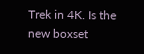Trek in 4K. Is the new boxset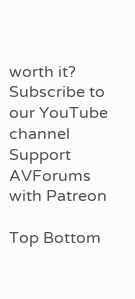worth it?
Subscribe to our YouTube channel
Support AVForums with Patreon

Top Bottom